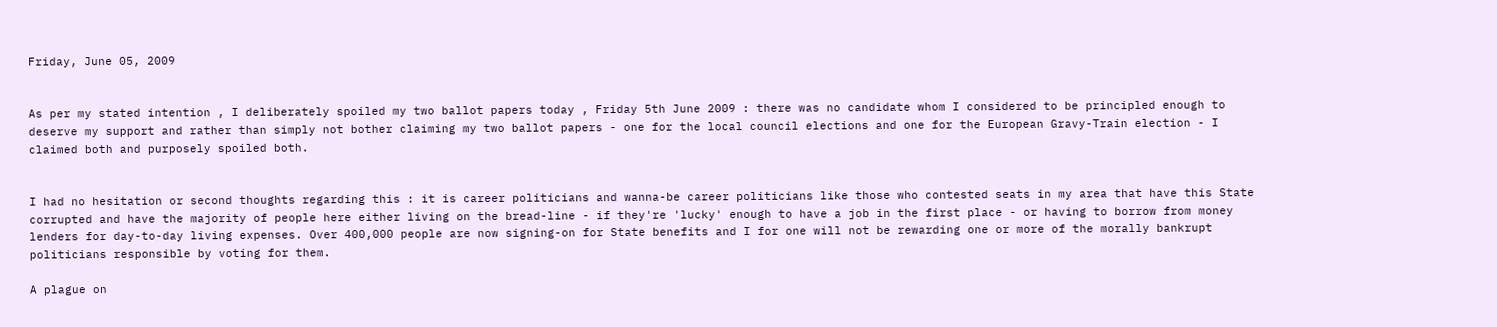Friday, June 05, 2009


As per my stated intention , I deliberately spoiled my two ballot papers today , Friday 5th June 2009 : there was no candidate whom I considered to be principled enough to deserve my support and rather than simply not bother claiming my two ballot papers - one for the local council elections and one for the European Gravy-Train election - I claimed both and purposely spoiled both.


I had no hesitation or second thoughts regarding this : it is career politicians and wanna-be career politicians like those who contested seats in my area that have this State corrupted and have the majority of people here either living on the bread-line - if they're 'lucky' enough to have a job in the first place - or having to borrow from money lenders for day-to-day living expenses. Over 400,000 people are now signing-on for State benefits and I for one will not be rewarding one or more of the morally bankrupt politicians responsible by voting for them.

A plague on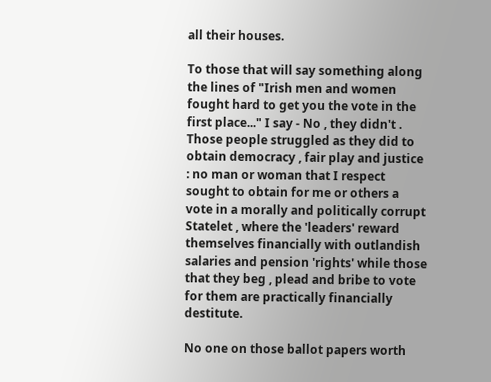all their houses.

To those that will say something along the lines of "Irish men and women fought hard to get you the vote in the first place..." I say - No , they didn't . Those people struggled as they did to obtain democracy , fair play and justice : no man or woman that I respect sought to obtain for me or others a vote in a morally and politically corrupt Statelet , where the 'leaders' reward themselves financially with outlandish salaries and pension 'rights' while those that they beg , plead and bribe to vote for them are practically financially destitute.

No one on those ballot papers worth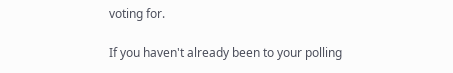voting for.

If you haven't already been to your polling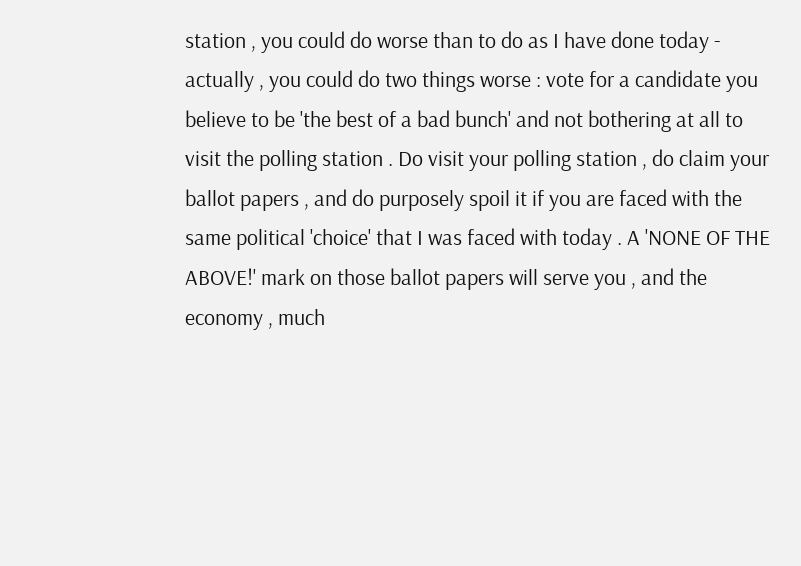station , you could do worse than to do as I have done today - actually , you could do two things worse : vote for a candidate you believe to be 'the best of a bad bunch' and not bothering at all to visit the polling station . Do visit your polling station , do claim your ballot papers , and do purposely spoil it if you are faced with the same political 'choice' that I was faced with today . A 'NONE OF THE ABOVE!' mark on those ballot papers will serve you , and the economy , much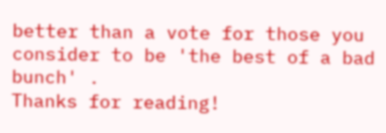better than a vote for those you consider to be 'the best of a bad bunch' .
Thanks for reading!